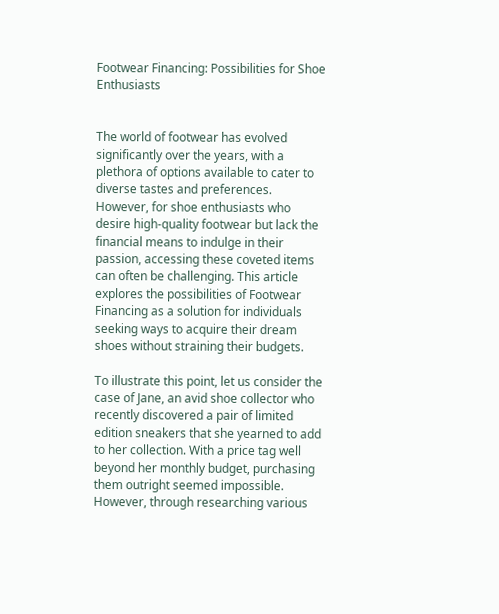Footwear Financing: Possibilities for Shoe Enthusiasts


The world of footwear has evolved significantly over the years, with a plethora of options available to cater to diverse tastes and preferences. However, for shoe enthusiasts who desire high-quality footwear but lack the financial means to indulge in their passion, accessing these coveted items can often be challenging. This article explores the possibilities of Footwear Financing as a solution for individuals seeking ways to acquire their dream shoes without straining their budgets.

To illustrate this point, let us consider the case of Jane, an avid shoe collector who recently discovered a pair of limited edition sneakers that she yearned to add to her collection. With a price tag well beyond her monthly budget, purchasing them outright seemed impossible. However, through researching various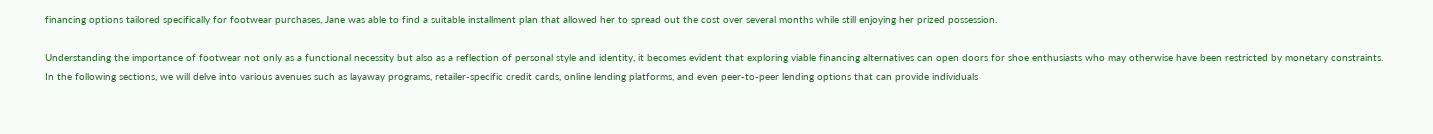financing options tailored specifically for footwear purchases, Jane was able to find a suitable installment plan that allowed her to spread out the cost over several months while still enjoying her prized possession.

Understanding the importance of footwear not only as a functional necessity but also as a reflection of personal style and identity, it becomes evident that exploring viable financing alternatives can open doors for shoe enthusiasts who may otherwise have been restricted by monetary constraints. In the following sections, we will delve into various avenues such as layaway programs, retailer-specific credit cards, online lending platforms, and even peer-to-peer lending options that can provide individuals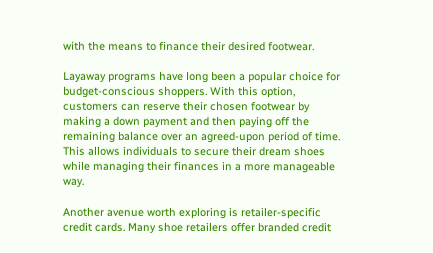with the means to finance their desired footwear.

Layaway programs have long been a popular choice for budget-conscious shoppers. With this option, customers can reserve their chosen footwear by making a down payment and then paying off the remaining balance over an agreed-upon period of time. This allows individuals to secure their dream shoes while managing their finances in a more manageable way.

Another avenue worth exploring is retailer-specific credit cards. Many shoe retailers offer branded credit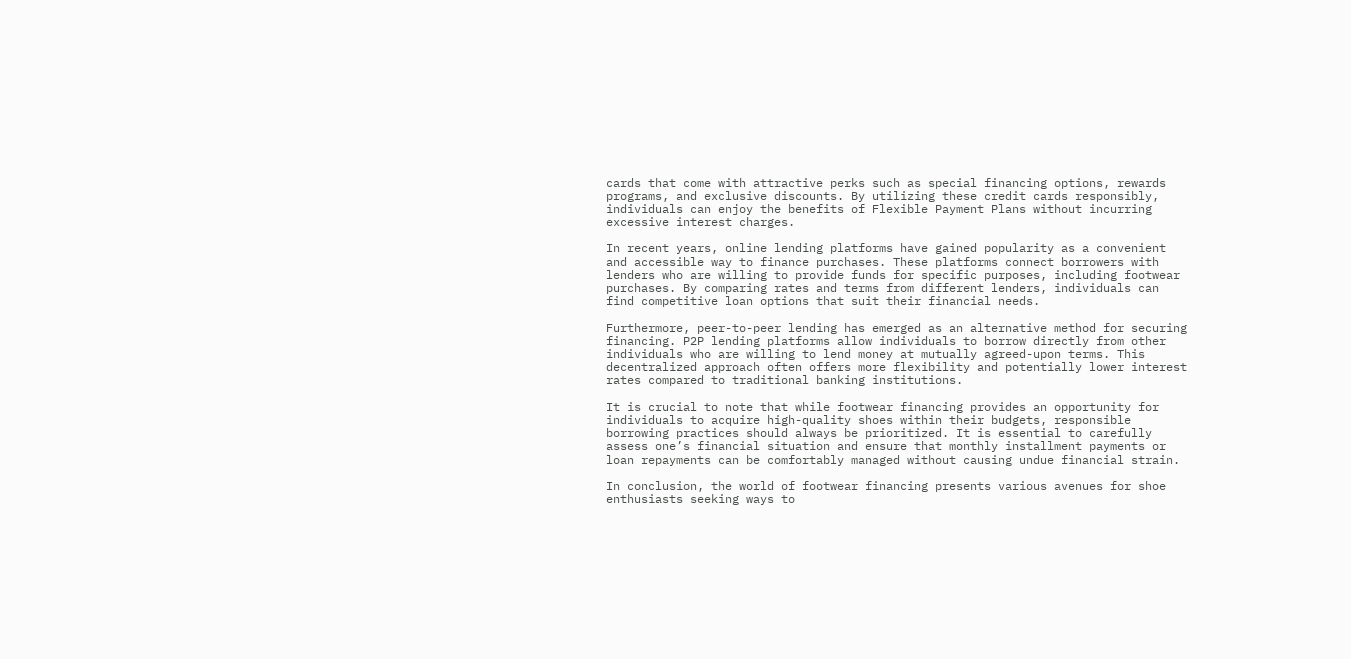cards that come with attractive perks such as special financing options, rewards programs, and exclusive discounts. By utilizing these credit cards responsibly, individuals can enjoy the benefits of Flexible Payment Plans without incurring excessive interest charges.

In recent years, online lending platforms have gained popularity as a convenient and accessible way to finance purchases. These platforms connect borrowers with lenders who are willing to provide funds for specific purposes, including footwear purchases. By comparing rates and terms from different lenders, individuals can find competitive loan options that suit their financial needs.

Furthermore, peer-to-peer lending has emerged as an alternative method for securing financing. P2P lending platforms allow individuals to borrow directly from other individuals who are willing to lend money at mutually agreed-upon terms. This decentralized approach often offers more flexibility and potentially lower interest rates compared to traditional banking institutions.

It is crucial to note that while footwear financing provides an opportunity for individuals to acquire high-quality shoes within their budgets, responsible borrowing practices should always be prioritized. It is essential to carefully assess one’s financial situation and ensure that monthly installment payments or loan repayments can be comfortably managed without causing undue financial strain.

In conclusion, the world of footwear financing presents various avenues for shoe enthusiasts seeking ways to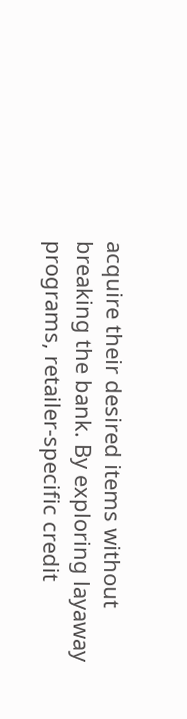acquire their desired items without breaking the bank. By exploring layaway programs, retailer-specific credit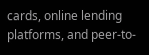cards, online lending platforms, and peer-to-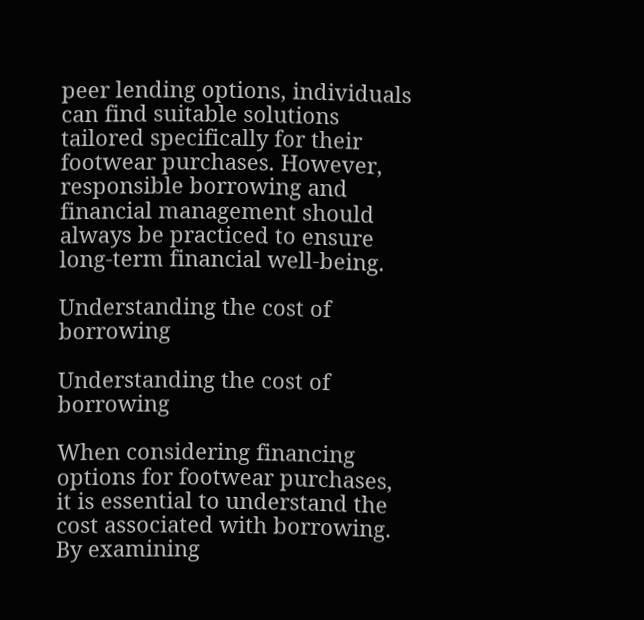peer lending options, individuals can find suitable solutions tailored specifically for their footwear purchases. However, responsible borrowing and financial management should always be practiced to ensure long-term financial well-being.

Understanding the cost of borrowing

Understanding the cost of borrowing

When considering financing options for footwear purchases, it is essential to understand the cost associated with borrowing. By examining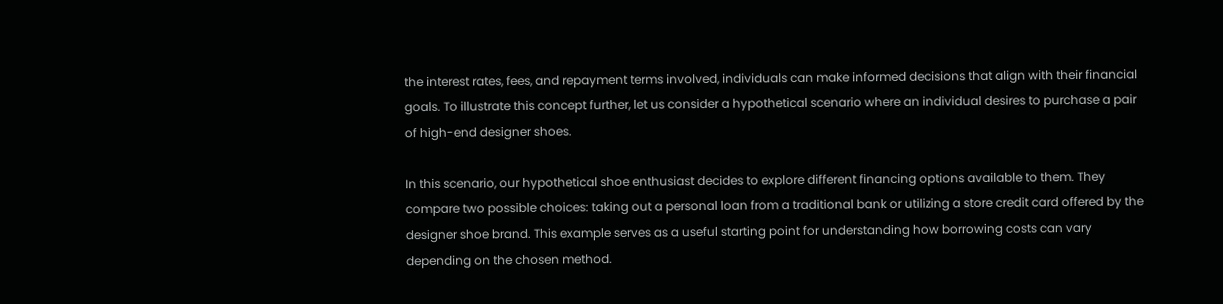the interest rates, fees, and repayment terms involved, individuals can make informed decisions that align with their financial goals. To illustrate this concept further, let us consider a hypothetical scenario where an individual desires to purchase a pair of high-end designer shoes.

In this scenario, our hypothetical shoe enthusiast decides to explore different financing options available to them. They compare two possible choices: taking out a personal loan from a traditional bank or utilizing a store credit card offered by the designer shoe brand. This example serves as a useful starting point for understanding how borrowing costs can vary depending on the chosen method.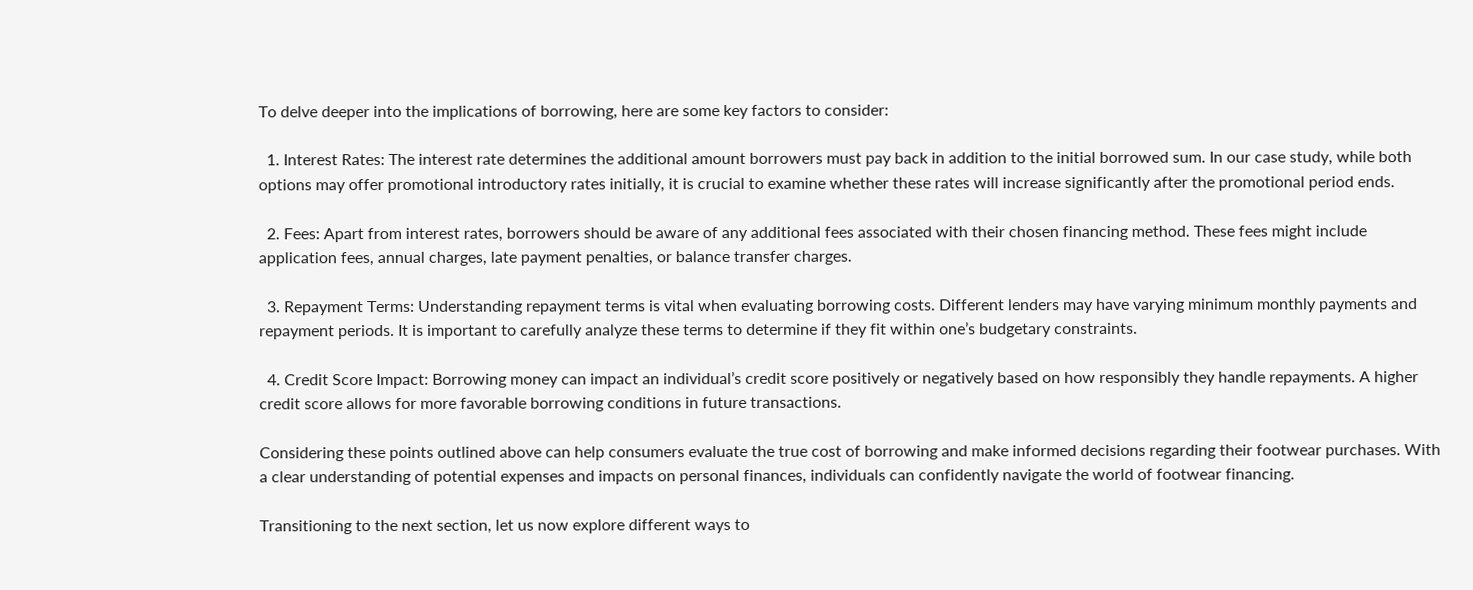To delve deeper into the implications of borrowing, here are some key factors to consider:

  1. Interest Rates: The interest rate determines the additional amount borrowers must pay back in addition to the initial borrowed sum. In our case study, while both options may offer promotional introductory rates initially, it is crucial to examine whether these rates will increase significantly after the promotional period ends.

  2. Fees: Apart from interest rates, borrowers should be aware of any additional fees associated with their chosen financing method. These fees might include application fees, annual charges, late payment penalties, or balance transfer charges.

  3. Repayment Terms: Understanding repayment terms is vital when evaluating borrowing costs. Different lenders may have varying minimum monthly payments and repayment periods. It is important to carefully analyze these terms to determine if they fit within one’s budgetary constraints.

  4. Credit Score Impact: Borrowing money can impact an individual’s credit score positively or negatively based on how responsibly they handle repayments. A higher credit score allows for more favorable borrowing conditions in future transactions.

Considering these points outlined above can help consumers evaluate the true cost of borrowing and make informed decisions regarding their footwear purchases. With a clear understanding of potential expenses and impacts on personal finances, individuals can confidently navigate the world of footwear financing.

Transitioning to the next section, let us now explore different ways to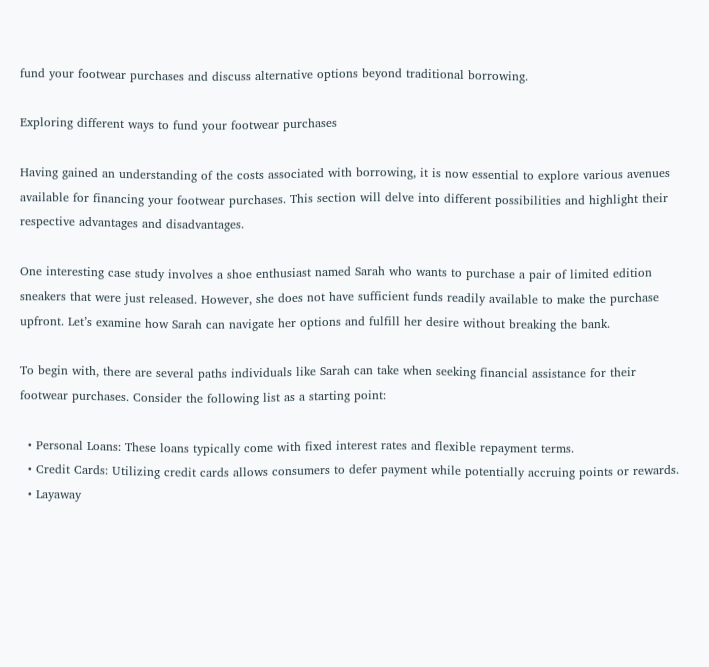fund your footwear purchases and discuss alternative options beyond traditional borrowing.

Exploring different ways to fund your footwear purchases

Having gained an understanding of the costs associated with borrowing, it is now essential to explore various avenues available for financing your footwear purchases. This section will delve into different possibilities and highlight their respective advantages and disadvantages.

One interesting case study involves a shoe enthusiast named Sarah who wants to purchase a pair of limited edition sneakers that were just released. However, she does not have sufficient funds readily available to make the purchase upfront. Let’s examine how Sarah can navigate her options and fulfill her desire without breaking the bank.

To begin with, there are several paths individuals like Sarah can take when seeking financial assistance for their footwear purchases. Consider the following list as a starting point:

  • Personal Loans: These loans typically come with fixed interest rates and flexible repayment terms.
  • Credit Cards: Utilizing credit cards allows consumers to defer payment while potentially accruing points or rewards.
  • Layaway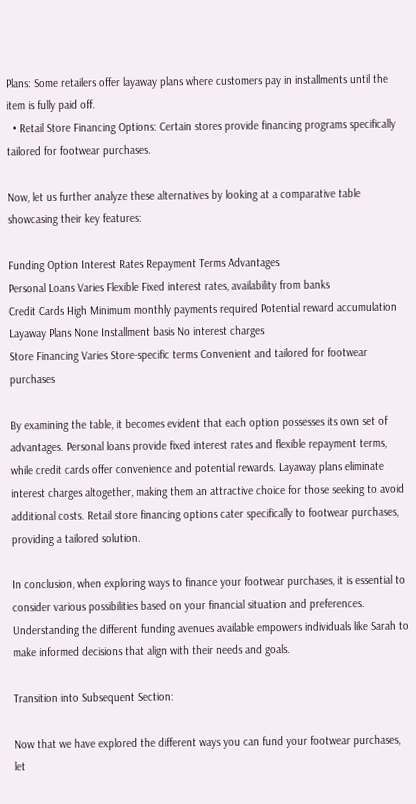Plans: Some retailers offer layaway plans where customers pay in installments until the item is fully paid off.
  • Retail Store Financing Options: Certain stores provide financing programs specifically tailored for footwear purchases.

Now, let us further analyze these alternatives by looking at a comparative table showcasing their key features:

Funding Option Interest Rates Repayment Terms Advantages
Personal Loans Varies Flexible Fixed interest rates, availability from banks
Credit Cards High Minimum monthly payments required Potential reward accumulation
Layaway Plans None Installment basis No interest charges
Store Financing Varies Store-specific terms Convenient and tailored for footwear purchases

By examining the table, it becomes evident that each option possesses its own set of advantages. Personal loans provide fixed interest rates and flexible repayment terms, while credit cards offer convenience and potential rewards. Layaway plans eliminate interest charges altogether, making them an attractive choice for those seeking to avoid additional costs. Retail store financing options cater specifically to footwear purchases, providing a tailored solution.

In conclusion, when exploring ways to finance your footwear purchases, it is essential to consider various possibilities based on your financial situation and preferences. Understanding the different funding avenues available empowers individuals like Sarah to make informed decisions that align with their needs and goals.

Transition into Subsequent Section:

Now that we have explored the different ways you can fund your footwear purchases, let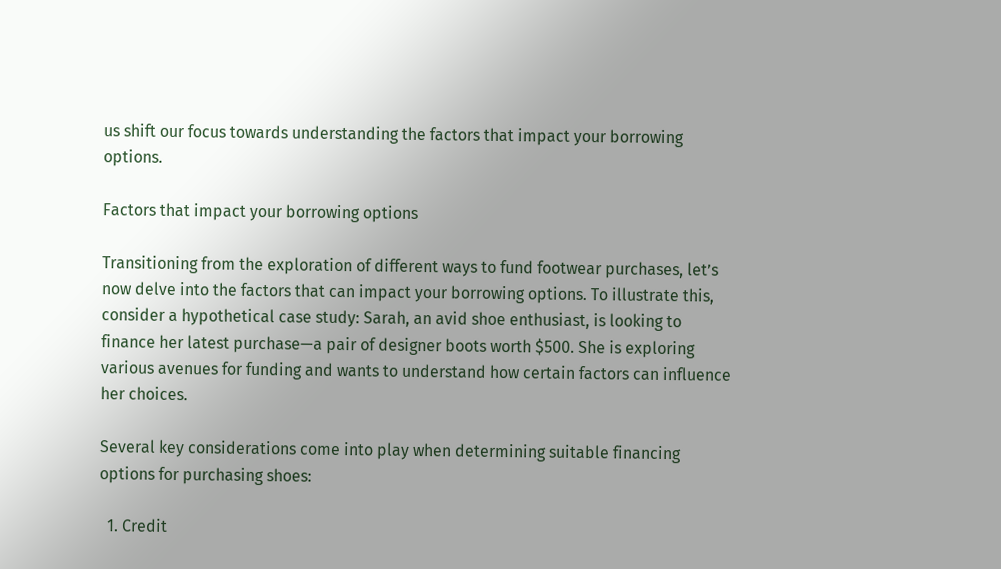us shift our focus towards understanding the factors that impact your borrowing options.

Factors that impact your borrowing options

Transitioning from the exploration of different ways to fund footwear purchases, let’s now delve into the factors that can impact your borrowing options. To illustrate this, consider a hypothetical case study: Sarah, an avid shoe enthusiast, is looking to finance her latest purchase—a pair of designer boots worth $500. She is exploring various avenues for funding and wants to understand how certain factors can influence her choices.

Several key considerations come into play when determining suitable financing options for purchasing shoes:

  1. Credit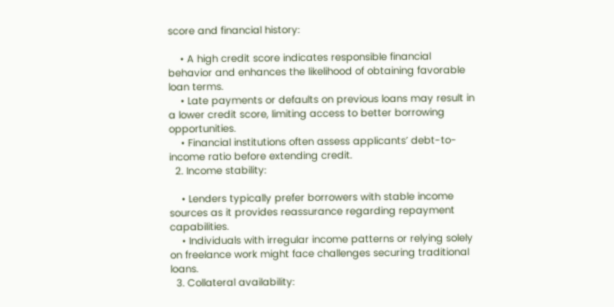score and financial history:

    • A high credit score indicates responsible financial behavior and enhances the likelihood of obtaining favorable loan terms.
    • Late payments or defaults on previous loans may result in a lower credit score, limiting access to better borrowing opportunities.
    • Financial institutions often assess applicants’ debt-to-income ratio before extending credit.
  2. Income stability:

    • Lenders typically prefer borrowers with stable income sources as it provides reassurance regarding repayment capabilities.
    • Individuals with irregular income patterns or relying solely on freelance work might face challenges securing traditional loans.
  3. Collateral availability: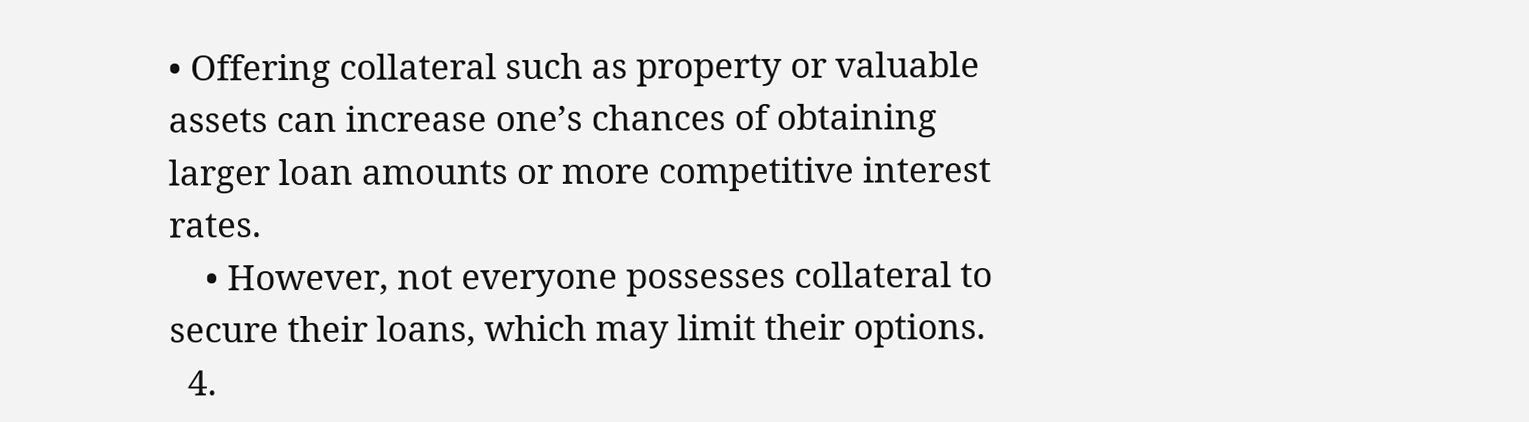• Offering collateral such as property or valuable assets can increase one’s chances of obtaining larger loan amounts or more competitive interest rates.
    • However, not everyone possesses collateral to secure their loans, which may limit their options.
  4.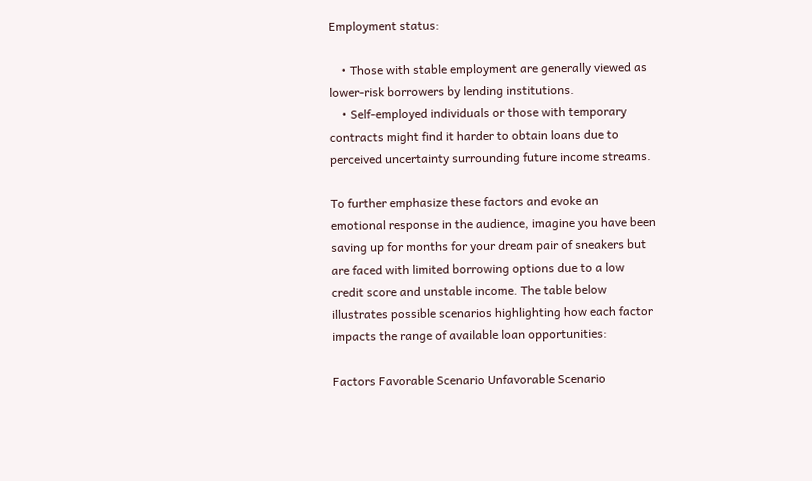Employment status:

    • Those with stable employment are generally viewed as lower-risk borrowers by lending institutions.
    • Self-employed individuals or those with temporary contracts might find it harder to obtain loans due to perceived uncertainty surrounding future income streams.

To further emphasize these factors and evoke an emotional response in the audience, imagine you have been saving up for months for your dream pair of sneakers but are faced with limited borrowing options due to a low credit score and unstable income. The table below illustrates possible scenarios highlighting how each factor impacts the range of available loan opportunities:

Factors Favorable Scenario Unfavorable Scenario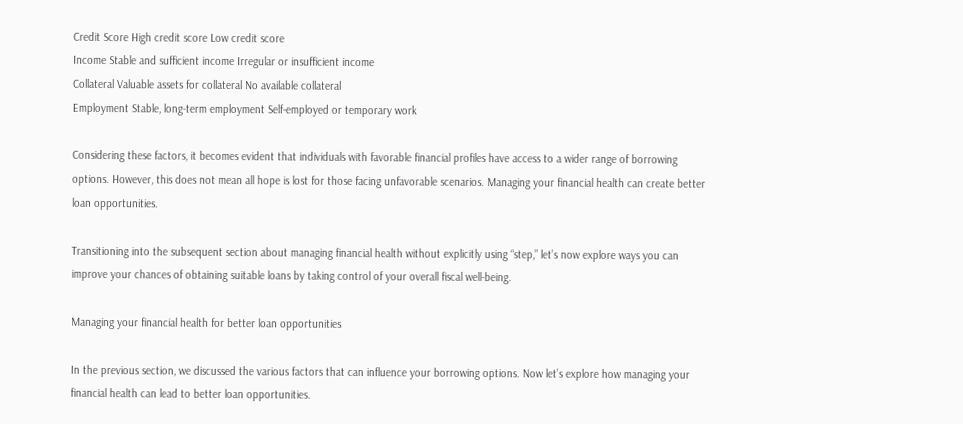Credit Score High credit score Low credit score
Income Stable and sufficient income Irregular or insufficient income
Collateral Valuable assets for collateral No available collateral
Employment Stable, long-term employment Self-employed or temporary work

Considering these factors, it becomes evident that individuals with favorable financial profiles have access to a wider range of borrowing options. However, this does not mean all hope is lost for those facing unfavorable scenarios. Managing your financial health can create better loan opportunities.

Transitioning into the subsequent section about managing financial health without explicitly using “step,” let’s now explore ways you can improve your chances of obtaining suitable loans by taking control of your overall fiscal well-being.

Managing your financial health for better loan opportunities

In the previous section, we discussed the various factors that can influence your borrowing options. Now let’s explore how managing your financial health can lead to better loan opportunities.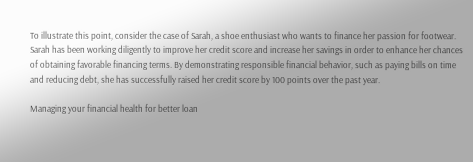To illustrate this point, consider the case of Sarah, a shoe enthusiast who wants to finance her passion for footwear. Sarah has been working diligently to improve her credit score and increase her savings in order to enhance her chances of obtaining favorable financing terms. By demonstrating responsible financial behavior, such as paying bills on time and reducing debt, she has successfully raised her credit score by 100 points over the past year.

Managing your financial health for better loan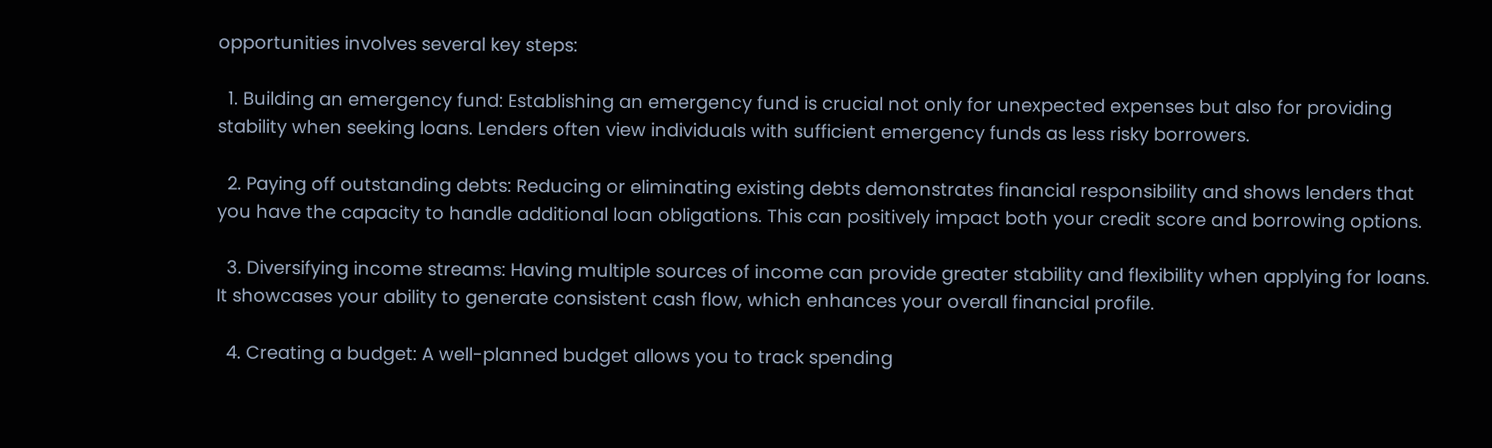opportunities involves several key steps:

  1. Building an emergency fund: Establishing an emergency fund is crucial not only for unexpected expenses but also for providing stability when seeking loans. Lenders often view individuals with sufficient emergency funds as less risky borrowers.

  2. Paying off outstanding debts: Reducing or eliminating existing debts demonstrates financial responsibility and shows lenders that you have the capacity to handle additional loan obligations. This can positively impact both your credit score and borrowing options.

  3. Diversifying income streams: Having multiple sources of income can provide greater stability and flexibility when applying for loans. It showcases your ability to generate consistent cash flow, which enhances your overall financial profile.

  4. Creating a budget: A well-planned budget allows you to track spending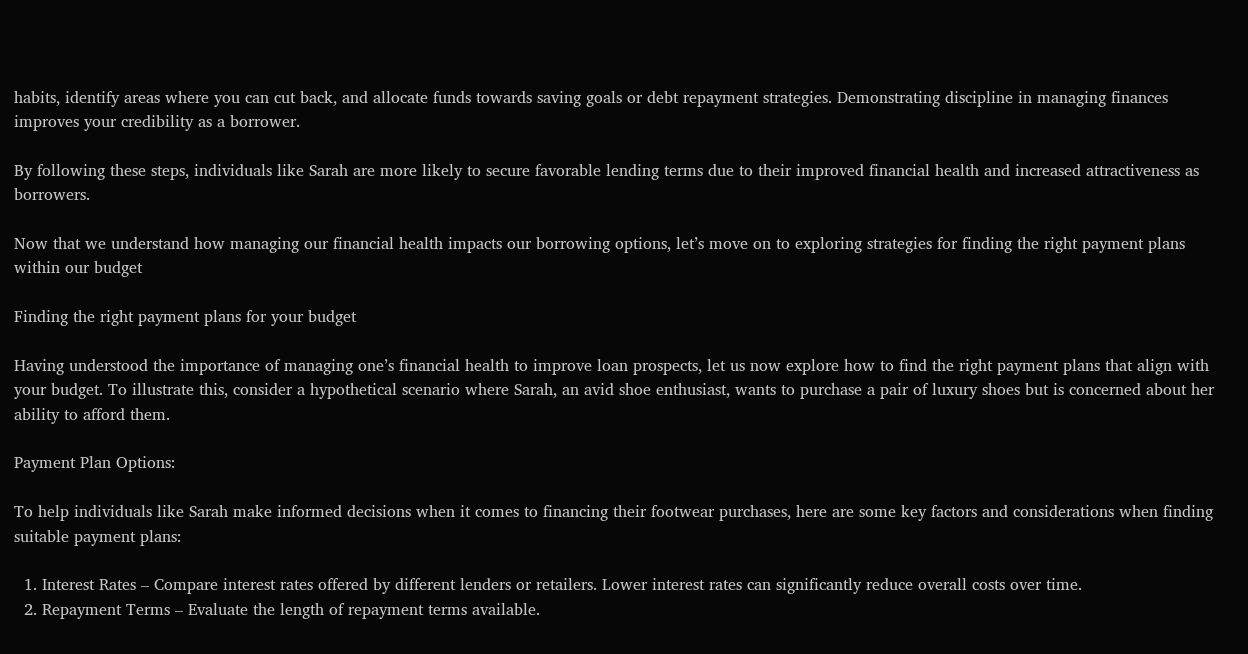habits, identify areas where you can cut back, and allocate funds towards saving goals or debt repayment strategies. Demonstrating discipline in managing finances improves your credibility as a borrower.

By following these steps, individuals like Sarah are more likely to secure favorable lending terms due to their improved financial health and increased attractiveness as borrowers.

Now that we understand how managing our financial health impacts our borrowing options, let’s move on to exploring strategies for finding the right payment plans within our budget

Finding the right payment plans for your budget

Having understood the importance of managing one’s financial health to improve loan prospects, let us now explore how to find the right payment plans that align with your budget. To illustrate this, consider a hypothetical scenario where Sarah, an avid shoe enthusiast, wants to purchase a pair of luxury shoes but is concerned about her ability to afford them.

Payment Plan Options:

To help individuals like Sarah make informed decisions when it comes to financing their footwear purchases, here are some key factors and considerations when finding suitable payment plans:

  1. Interest Rates – Compare interest rates offered by different lenders or retailers. Lower interest rates can significantly reduce overall costs over time.
  2. Repayment Terms – Evaluate the length of repayment terms available.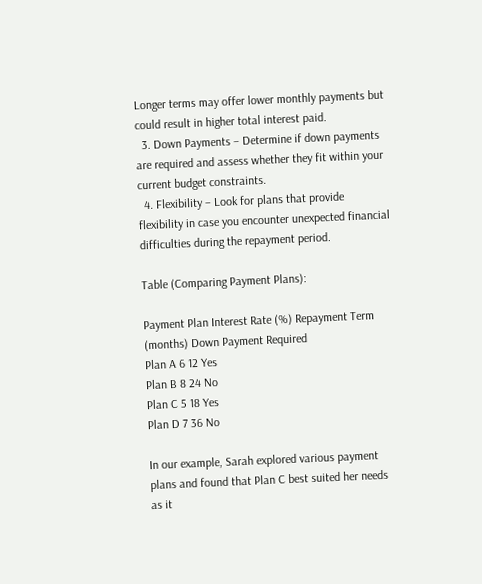Longer terms may offer lower monthly payments but could result in higher total interest paid.
  3. Down Payments – Determine if down payments are required and assess whether they fit within your current budget constraints.
  4. Flexibility – Look for plans that provide flexibility in case you encounter unexpected financial difficulties during the repayment period.

Table (Comparing Payment Plans):

Payment Plan Interest Rate (%) Repayment Term (months) Down Payment Required
Plan A 6 12 Yes
Plan B 8 24 No
Plan C 5 18 Yes
Plan D 7 36 No

In our example, Sarah explored various payment plans and found that Plan C best suited her needs as it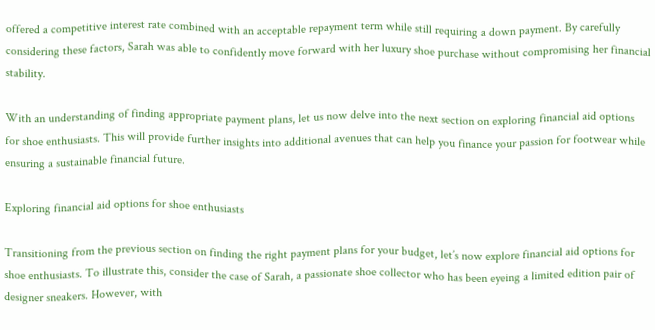offered a competitive interest rate combined with an acceptable repayment term while still requiring a down payment. By carefully considering these factors, Sarah was able to confidently move forward with her luxury shoe purchase without compromising her financial stability.

With an understanding of finding appropriate payment plans, let us now delve into the next section on exploring financial aid options for shoe enthusiasts. This will provide further insights into additional avenues that can help you finance your passion for footwear while ensuring a sustainable financial future.

Exploring financial aid options for shoe enthusiasts

Transitioning from the previous section on finding the right payment plans for your budget, let’s now explore financial aid options for shoe enthusiasts. To illustrate this, consider the case of Sarah, a passionate shoe collector who has been eyeing a limited edition pair of designer sneakers. However, with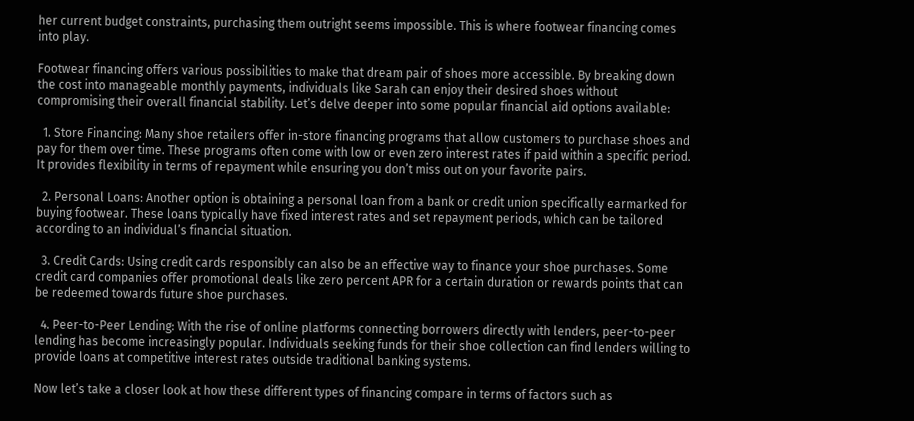her current budget constraints, purchasing them outright seems impossible. This is where footwear financing comes into play.

Footwear financing offers various possibilities to make that dream pair of shoes more accessible. By breaking down the cost into manageable monthly payments, individuals like Sarah can enjoy their desired shoes without compromising their overall financial stability. Let’s delve deeper into some popular financial aid options available:

  1. Store Financing: Many shoe retailers offer in-store financing programs that allow customers to purchase shoes and pay for them over time. These programs often come with low or even zero interest rates if paid within a specific period. It provides flexibility in terms of repayment while ensuring you don’t miss out on your favorite pairs.

  2. Personal Loans: Another option is obtaining a personal loan from a bank or credit union specifically earmarked for buying footwear. These loans typically have fixed interest rates and set repayment periods, which can be tailored according to an individual’s financial situation.

  3. Credit Cards: Using credit cards responsibly can also be an effective way to finance your shoe purchases. Some credit card companies offer promotional deals like zero percent APR for a certain duration or rewards points that can be redeemed towards future shoe purchases.

  4. Peer-to-Peer Lending: With the rise of online platforms connecting borrowers directly with lenders, peer-to-peer lending has become increasingly popular. Individuals seeking funds for their shoe collection can find lenders willing to provide loans at competitive interest rates outside traditional banking systems.

Now let’s take a closer look at how these different types of financing compare in terms of factors such as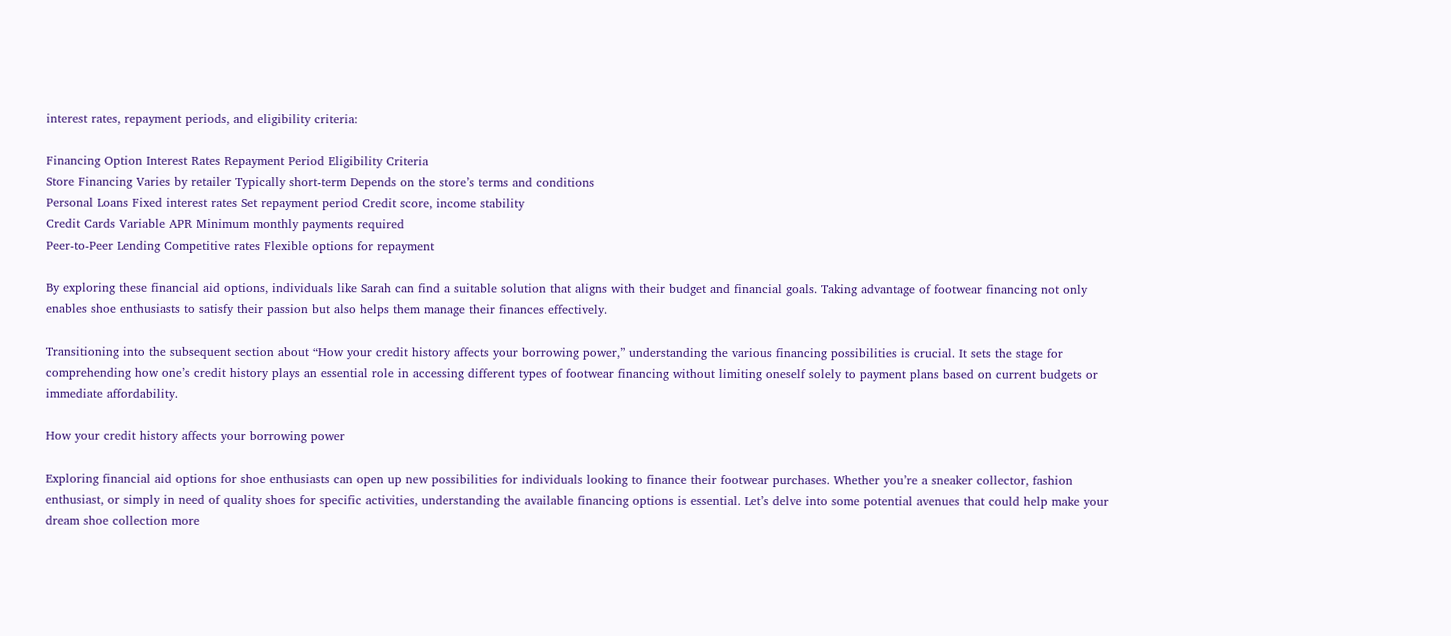interest rates, repayment periods, and eligibility criteria:

Financing Option Interest Rates Repayment Period Eligibility Criteria
Store Financing Varies by retailer Typically short-term Depends on the store’s terms and conditions
Personal Loans Fixed interest rates Set repayment period Credit score, income stability
Credit Cards Variable APR Minimum monthly payments required
Peer-to-Peer Lending Competitive rates Flexible options for repayment

By exploring these financial aid options, individuals like Sarah can find a suitable solution that aligns with their budget and financial goals. Taking advantage of footwear financing not only enables shoe enthusiasts to satisfy their passion but also helps them manage their finances effectively.

Transitioning into the subsequent section about “How your credit history affects your borrowing power,” understanding the various financing possibilities is crucial. It sets the stage for comprehending how one’s credit history plays an essential role in accessing different types of footwear financing without limiting oneself solely to payment plans based on current budgets or immediate affordability.

How your credit history affects your borrowing power

Exploring financial aid options for shoe enthusiasts can open up new possibilities for individuals looking to finance their footwear purchases. Whether you’re a sneaker collector, fashion enthusiast, or simply in need of quality shoes for specific activities, understanding the available financing options is essential. Let’s delve into some potential avenues that could help make your dream shoe collection more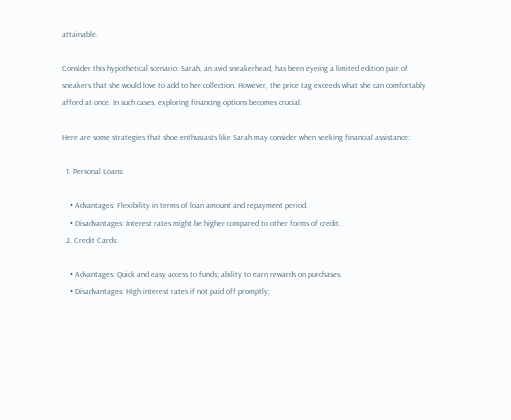attainable.

Consider this hypothetical scenario: Sarah, an avid sneakerhead, has been eyeing a limited edition pair of sneakers that she would love to add to her collection. However, the price tag exceeds what she can comfortably afford at once. In such cases, exploring financing options becomes crucial.

Here are some strategies that shoe enthusiasts like Sarah may consider when seeking financial assistance:

  1. Personal Loans:

    • Advantages: Flexibility in terms of loan amount and repayment period.
    • Disadvantages: Interest rates might be higher compared to other forms of credit.
  2. Credit Cards:

    • Advantages: Quick and easy access to funds; ability to earn rewards on purchases.
    • Disadvantages: High interest rates if not paid off promptly;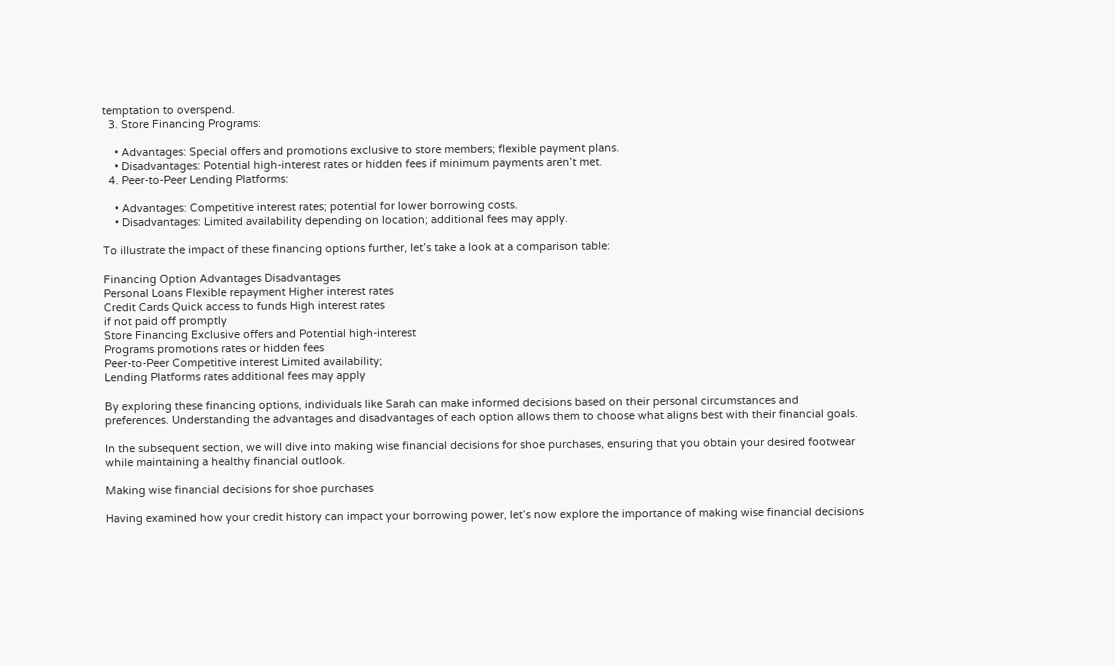temptation to overspend.
  3. Store Financing Programs:

    • Advantages: Special offers and promotions exclusive to store members; flexible payment plans.
    • Disadvantages: Potential high-interest rates or hidden fees if minimum payments aren’t met.
  4. Peer-to-Peer Lending Platforms:

    • Advantages: Competitive interest rates; potential for lower borrowing costs.
    • Disadvantages: Limited availability depending on location; additional fees may apply.

To illustrate the impact of these financing options further, let’s take a look at a comparison table:

Financing Option Advantages Disadvantages
Personal Loans Flexible repayment Higher interest rates
Credit Cards Quick access to funds High interest rates
if not paid off promptly
Store Financing Exclusive offers and Potential high-interest
Programs promotions rates or hidden fees
Peer-to-Peer Competitive interest Limited availability;
Lending Platforms rates additional fees may apply

By exploring these financing options, individuals like Sarah can make informed decisions based on their personal circumstances and preferences. Understanding the advantages and disadvantages of each option allows them to choose what aligns best with their financial goals.

In the subsequent section, we will dive into making wise financial decisions for shoe purchases, ensuring that you obtain your desired footwear while maintaining a healthy financial outlook.

Making wise financial decisions for shoe purchases

Having examined how your credit history can impact your borrowing power, let’s now explore the importance of making wise financial decisions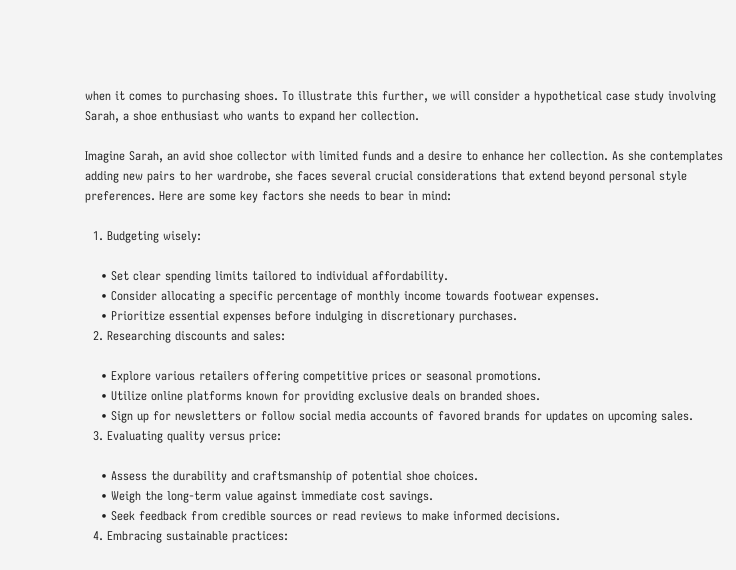when it comes to purchasing shoes. To illustrate this further, we will consider a hypothetical case study involving Sarah, a shoe enthusiast who wants to expand her collection.

Imagine Sarah, an avid shoe collector with limited funds and a desire to enhance her collection. As she contemplates adding new pairs to her wardrobe, she faces several crucial considerations that extend beyond personal style preferences. Here are some key factors she needs to bear in mind:

  1. Budgeting wisely:

    • Set clear spending limits tailored to individual affordability.
    • Consider allocating a specific percentage of monthly income towards footwear expenses.
    • Prioritize essential expenses before indulging in discretionary purchases.
  2. Researching discounts and sales:

    • Explore various retailers offering competitive prices or seasonal promotions.
    • Utilize online platforms known for providing exclusive deals on branded shoes.
    • Sign up for newsletters or follow social media accounts of favored brands for updates on upcoming sales.
  3. Evaluating quality versus price:

    • Assess the durability and craftsmanship of potential shoe choices.
    • Weigh the long-term value against immediate cost savings.
    • Seek feedback from credible sources or read reviews to make informed decisions.
  4. Embracing sustainable practices: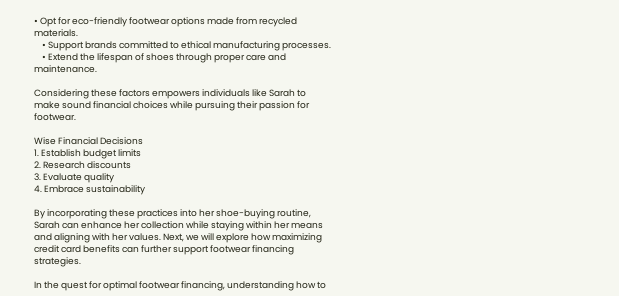• Opt for eco-friendly footwear options made from recycled materials.
    • Support brands committed to ethical manufacturing processes.
    • Extend the lifespan of shoes through proper care and maintenance.

Considering these factors empowers individuals like Sarah to make sound financial choices while pursuing their passion for footwear.

Wise Financial Decisions
1. Establish budget limits
2. Research discounts
3. Evaluate quality
4. Embrace sustainability

By incorporating these practices into her shoe-buying routine, Sarah can enhance her collection while staying within her means and aligning with her values. Next, we will explore how maximizing credit card benefits can further support footwear financing strategies.

In the quest for optimal footwear financing, understanding how to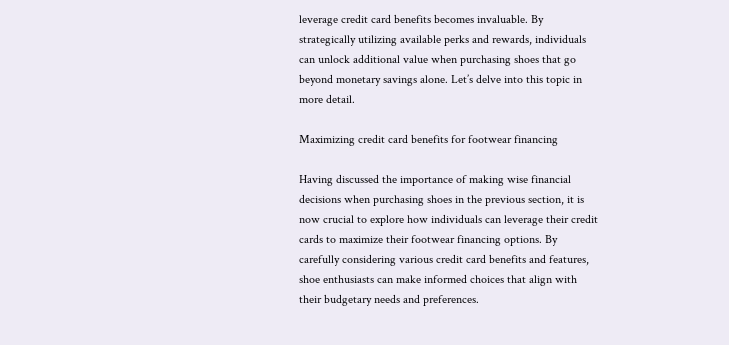leverage credit card benefits becomes invaluable. By strategically utilizing available perks and rewards, individuals can unlock additional value when purchasing shoes that go beyond monetary savings alone. Let’s delve into this topic in more detail.

Maximizing credit card benefits for footwear financing

Having discussed the importance of making wise financial decisions when purchasing shoes in the previous section, it is now crucial to explore how individuals can leverage their credit cards to maximize their footwear financing options. By carefully considering various credit card benefits and features, shoe enthusiasts can make informed choices that align with their budgetary needs and preferences.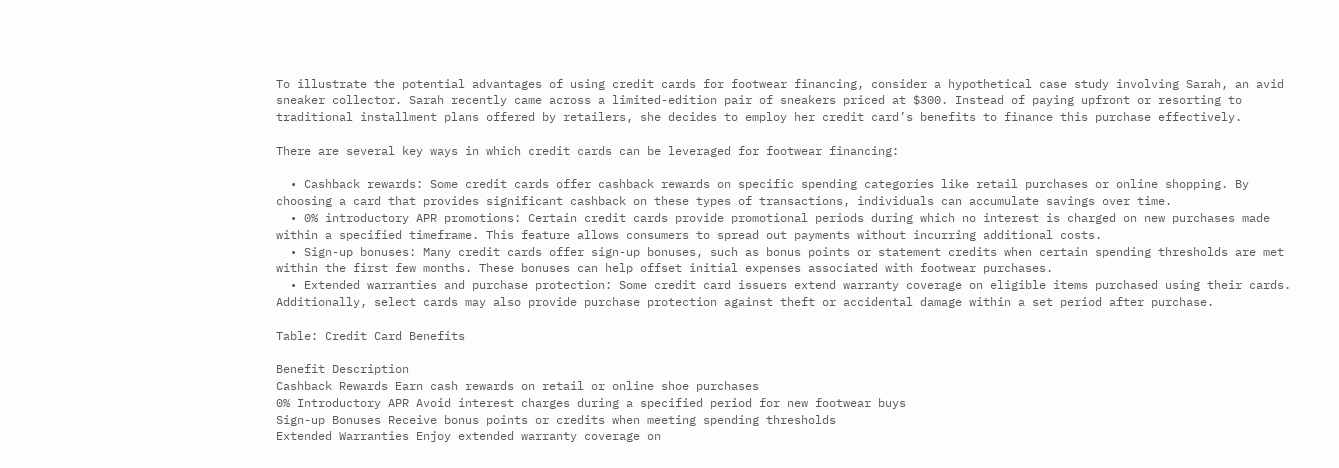To illustrate the potential advantages of using credit cards for footwear financing, consider a hypothetical case study involving Sarah, an avid sneaker collector. Sarah recently came across a limited-edition pair of sneakers priced at $300. Instead of paying upfront or resorting to traditional installment plans offered by retailers, she decides to employ her credit card’s benefits to finance this purchase effectively.

There are several key ways in which credit cards can be leveraged for footwear financing:

  • Cashback rewards: Some credit cards offer cashback rewards on specific spending categories like retail purchases or online shopping. By choosing a card that provides significant cashback on these types of transactions, individuals can accumulate savings over time.
  • 0% introductory APR promotions: Certain credit cards provide promotional periods during which no interest is charged on new purchases made within a specified timeframe. This feature allows consumers to spread out payments without incurring additional costs.
  • Sign-up bonuses: Many credit cards offer sign-up bonuses, such as bonus points or statement credits when certain spending thresholds are met within the first few months. These bonuses can help offset initial expenses associated with footwear purchases.
  • Extended warranties and purchase protection: Some credit card issuers extend warranty coverage on eligible items purchased using their cards. Additionally, select cards may also provide purchase protection against theft or accidental damage within a set period after purchase.

Table: Credit Card Benefits

Benefit Description
Cashback Rewards Earn cash rewards on retail or online shoe purchases
0% Introductory APR Avoid interest charges during a specified period for new footwear buys
Sign-up Bonuses Receive bonus points or credits when meeting spending thresholds
Extended Warranties Enjoy extended warranty coverage on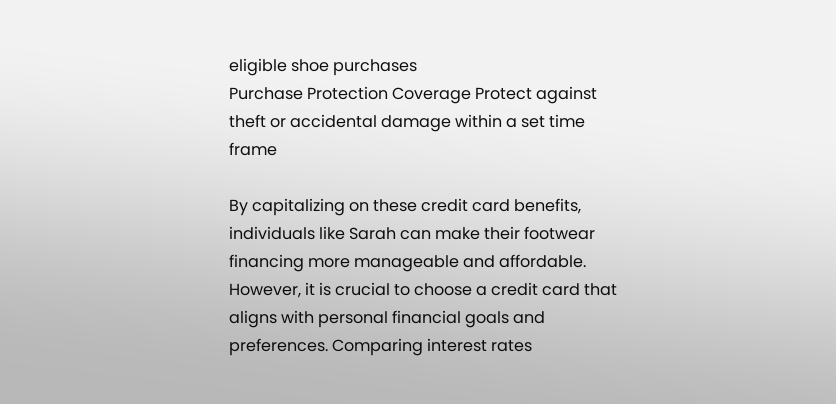eligible shoe purchases
Purchase Protection Coverage Protect against theft or accidental damage within a set time frame

By capitalizing on these credit card benefits, individuals like Sarah can make their footwear financing more manageable and affordable. However, it is crucial to choose a credit card that aligns with personal financial goals and preferences. Comparing interest rates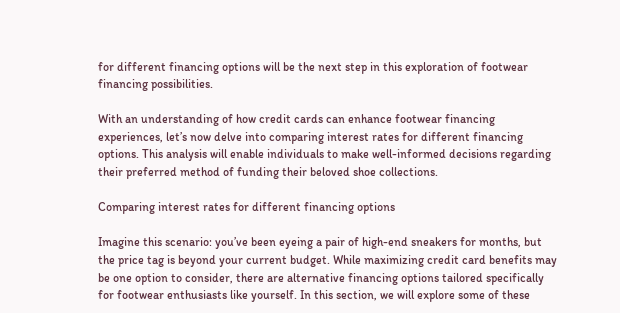for different financing options will be the next step in this exploration of footwear financing possibilities.

With an understanding of how credit cards can enhance footwear financing experiences, let’s now delve into comparing interest rates for different financing options. This analysis will enable individuals to make well-informed decisions regarding their preferred method of funding their beloved shoe collections.

Comparing interest rates for different financing options

Imagine this scenario: you’ve been eyeing a pair of high-end sneakers for months, but the price tag is beyond your current budget. While maximizing credit card benefits may be one option to consider, there are alternative financing options tailored specifically for footwear enthusiasts like yourself. In this section, we will explore some of these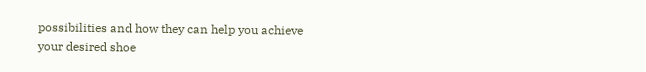possibilities and how they can help you achieve your desired shoe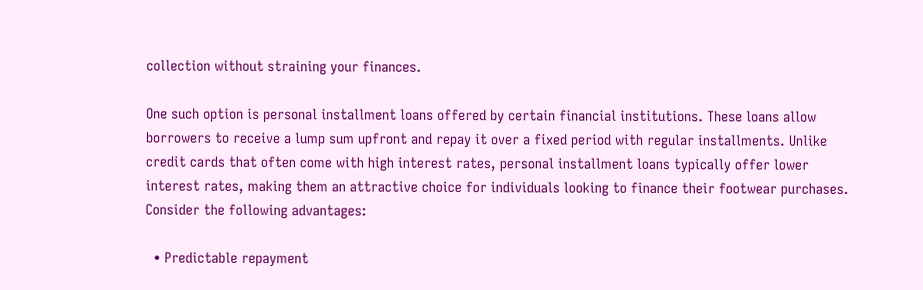collection without straining your finances.

One such option is personal installment loans offered by certain financial institutions. These loans allow borrowers to receive a lump sum upfront and repay it over a fixed period with regular installments. Unlike credit cards that often come with high interest rates, personal installment loans typically offer lower interest rates, making them an attractive choice for individuals looking to finance their footwear purchases. Consider the following advantages:

  • Predictable repayment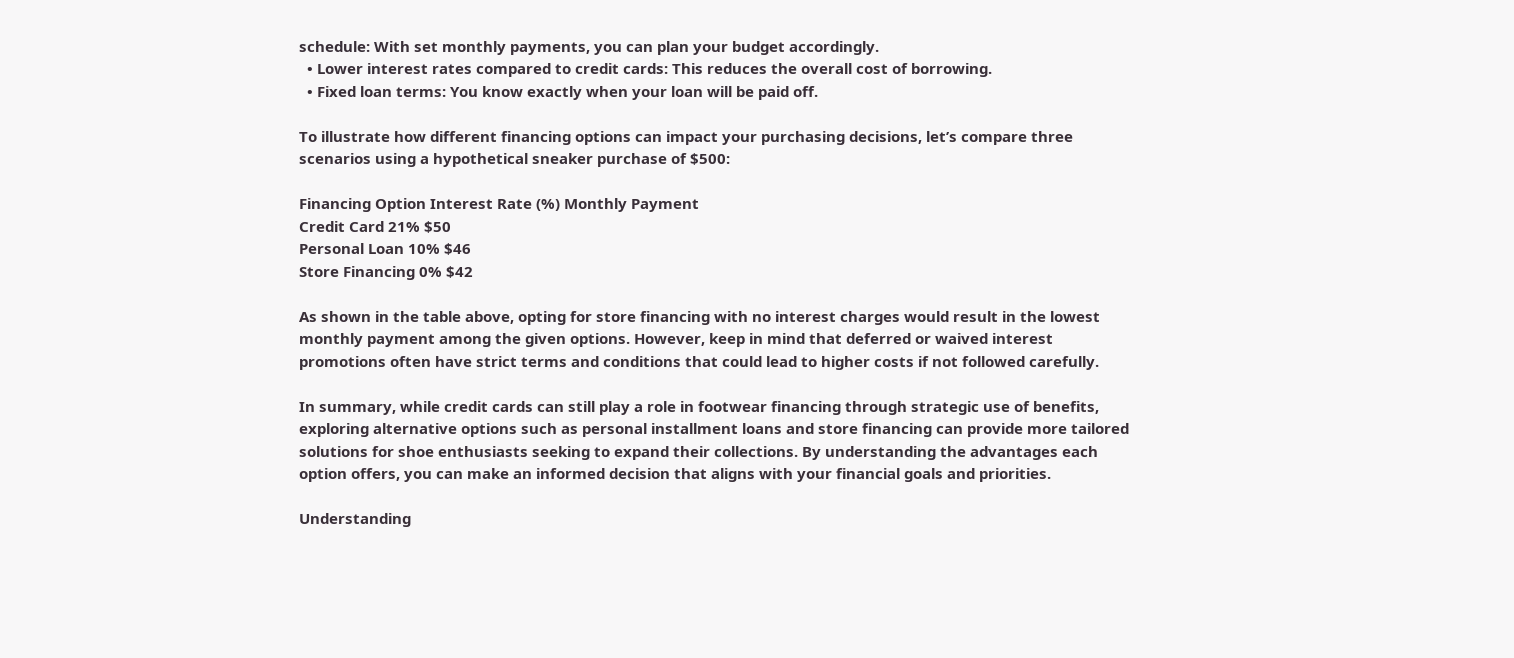schedule: With set monthly payments, you can plan your budget accordingly.
  • Lower interest rates compared to credit cards: This reduces the overall cost of borrowing.
  • Fixed loan terms: You know exactly when your loan will be paid off.

To illustrate how different financing options can impact your purchasing decisions, let’s compare three scenarios using a hypothetical sneaker purchase of $500:

Financing Option Interest Rate (%) Monthly Payment
Credit Card 21% $50
Personal Loan 10% $46
Store Financing 0% $42

As shown in the table above, opting for store financing with no interest charges would result in the lowest monthly payment among the given options. However, keep in mind that deferred or waived interest promotions often have strict terms and conditions that could lead to higher costs if not followed carefully.

In summary, while credit cards can still play a role in footwear financing through strategic use of benefits, exploring alternative options such as personal installment loans and store financing can provide more tailored solutions for shoe enthusiasts seeking to expand their collections. By understanding the advantages each option offers, you can make an informed decision that aligns with your financial goals and priorities.

Understanding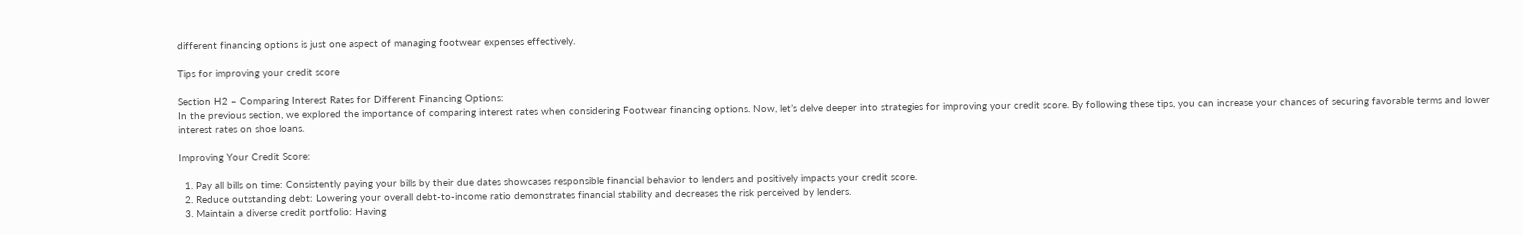different financing options is just one aspect of managing footwear expenses effectively.

Tips for improving your credit score

Section H2 – Comparing Interest Rates for Different Financing Options:
In the previous section, we explored the importance of comparing interest rates when considering Footwear financing options. Now, let’s delve deeper into strategies for improving your credit score. By following these tips, you can increase your chances of securing favorable terms and lower interest rates on shoe loans.

Improving Your Credit Score:

  1. Pay all bills on time: Consistently paying your bills by their due dates showcases responsible financial behavior to lenders and positively impacts your credit score.
  2. Reduce outstanding debt: Lowering your overall debt-to-income ratio demonstrates financial stability and decreases the risk perceived by lenders.
  3. Maintain a diverse credit portfolio: Having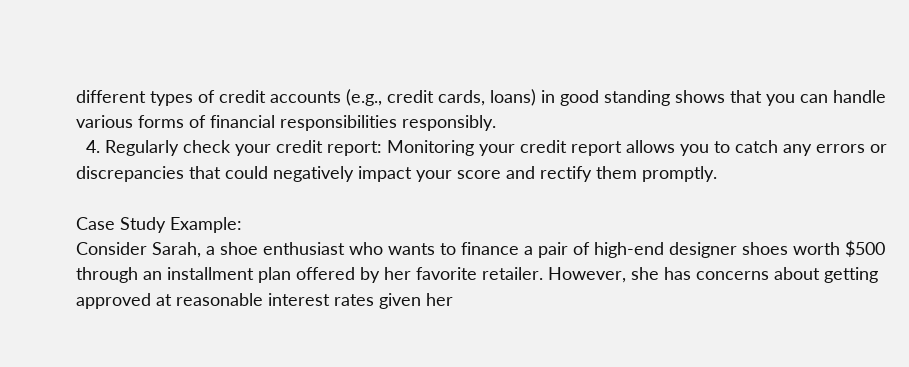different types of credit accounts (e.g., credit cards, loans) in good standing shows that you can handle various forms of financial responsibilities responsibly.
  4. Regularly check your credit report: Monitoring your credit report allows you to catch any errors or discrepancies that could negatively impact your score and rectify them promptly.

Case Study Example:
Consider Sarah, a shoe enthusiast who wants to finance a pair of high-end designer shoes worth $500 through an installment plan offered by her favorite retailer. However, she has concerns about getting approved at reasonable interest rates given her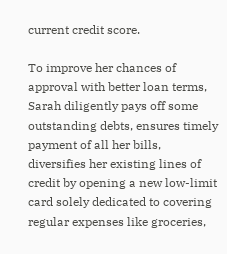current credit score.

To improve her chances of approval with better loan terms, Sarah diligently pays off some outstanding debts, ensures timely payment of all her bills, diversifies her existing lines of credit by opening a new low-limit card solely dedicated to covering regular expenses like groceries,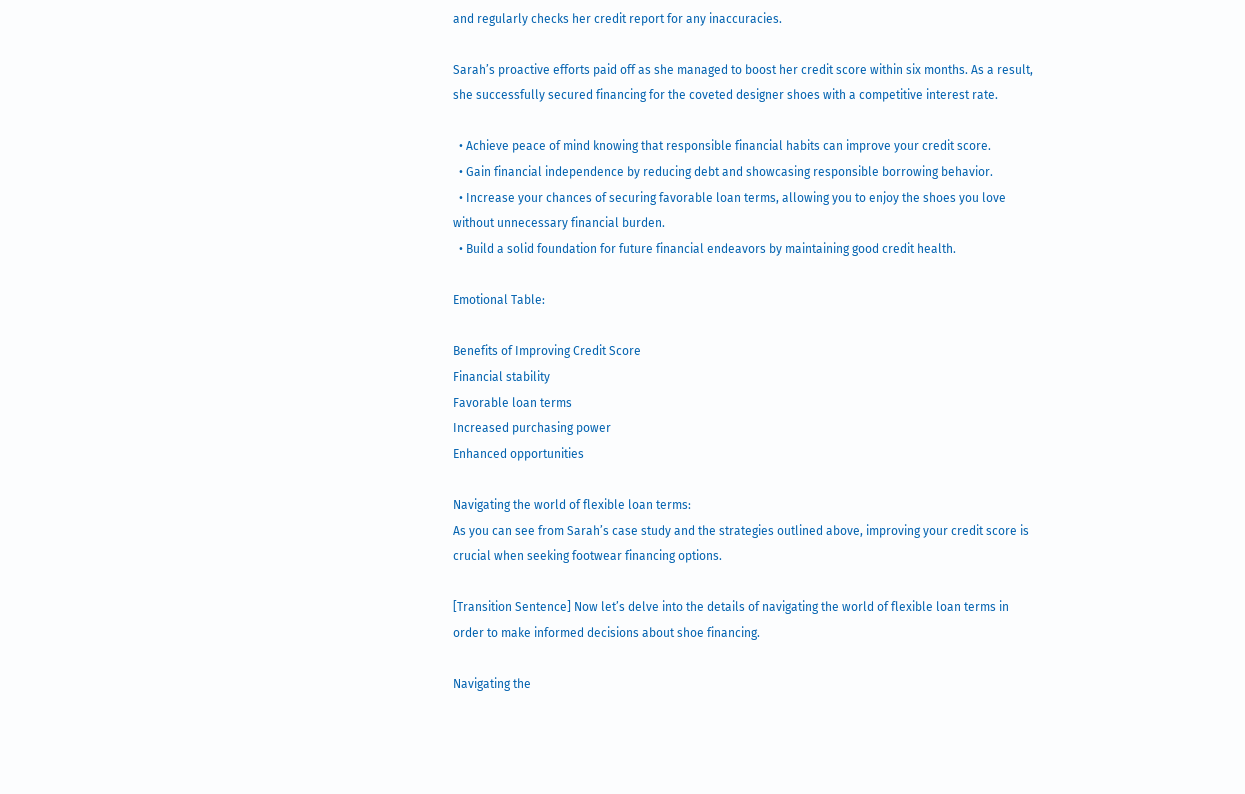and regularly checks her credit report for any inaccuracies.

Sarah’s proactive efforts paid off as she managed to boost her credit score within six months. As a result, she successfully secured financing for the coveted designer shoes with a competitive interest rate.

  • Achieve peace of mind knowing that responsible financial habits can improve your credit score.
  • Gain financial independence by reducing debt and showcasing responsible borrowing behavior.
  • Increase your chances of securing favorable loan terms, allowing you to enjoy the shoes you love without unnecessary financial burden.
  • Build a solid foundation for future financial endeavors by maintaining good credit health.

Emotional Table:

Benefits of Improving Credit Score
Financial stability
Favorable loan terms
Increased purchasing power
Enhanced opportunities

Navigating the world of flexible loan terms:
As you can see from Sarah’s case study and the strategies outlined above, improving your credit score is crucial when seeking footwear financing options.

[Transition Sentence] Now let’s delve into the details of navigating the world of flexible loan terms in order to make informed decisions about shoe financing.

Navigating the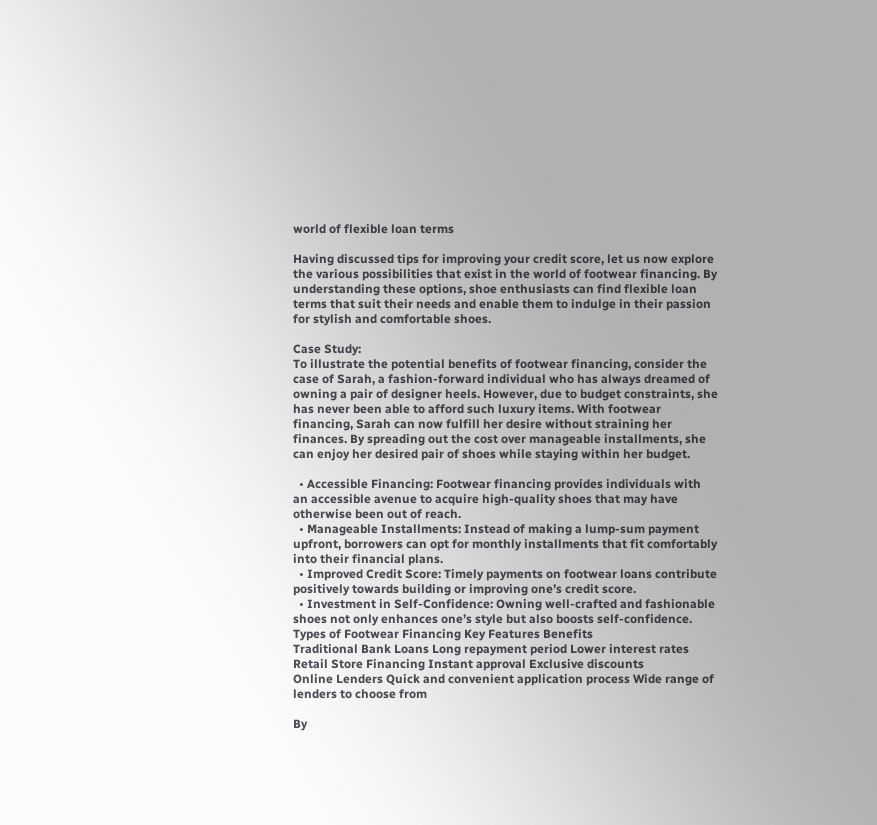world of flexible loan terms

Having discussed tips for improving your credit score, let us now explore the various possibilities that exist in the world of footwear financing. By understanding these options, shoe enthusiasts can find flexible loan terms that suit their needs and enable them to indulge in their passion for stylish and comfortable shoes.

Case Study:
To illustrate the potential benefits of footwear financing, consider the case of Sarah, a fashion-forward individual who has always dreamed of owning a pair of designer heels. However, due to budget constraints, she has never been able to afford such luxury items. With footwear financing, Sarah can now fulfill her desire without straining her finances. By spreading out the cost over manageable installments, she can enjoy her desired pair of shoes while staying within her budget.

  • Accessible Financing: Footwear financing provides individuals with an accessible avenue to acquire high-quality shoes that may have otherwise been out of reach.
  • Manageable Installments: Instead of making a lump-sum payment upfront, borrowers can opt for monthly installments that fit comfortably into their financial plans.
  • Improved Credit Score: Timely payments on footwear loans contribute positively towards building or improving one’s credit score.
  • Investment in Self-Confidence: Owning well-crafted and fashionable shoes not only enhances one’s style but also boosts self-confidence.
Types of Footwear Financing Key Features Benefits
Traditional Bank Loans Long repayment period Lower interest rates
Retail Store Financing Instant approval Exclusive discounts
Online Lenders Quick and convenient application process Wide range of lenders to choose from

By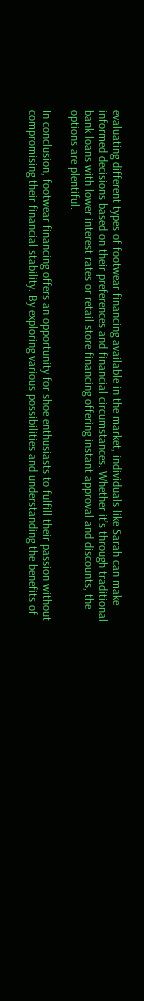evaluating different types of footwear financing available in the market, individuals like Sarah can make informed decisions based on their preferences and financial circumstances. Whether it’s through traditional bank loans with lower interest rates or retail store financing offering instant approval and discounts, the options are plentiful.

In conclusion, footwear financing offers an opportunity for shoe enthusiasts to fulfill their passion without compromising their financial stability. By exploring various possibilities and understanding the benefits of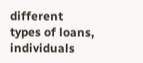different types of loans, individuals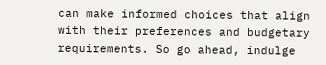can make informed choices that align with their preferences and budgetary requirements. So go ahead, indulge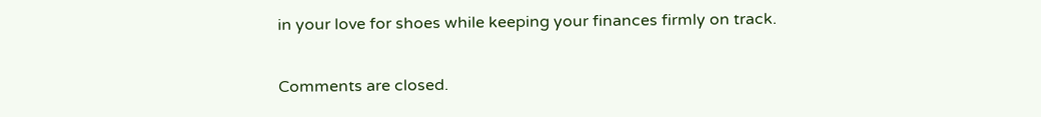in your love for shoes while keeping your finances firmly on track.


Comments are closed.